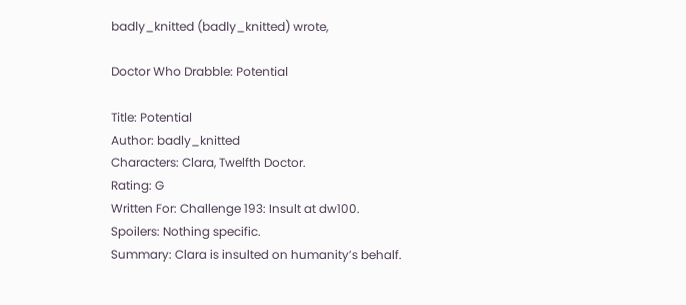badly_knitted (badly_knitted) wrote,

Doctor Who Drabble: Potential

Title: Potential
Author: badly_knitted
Characters: Clara, Twelfth Doctor.
Rating: G
Written For: Challenge 193: Insult at dw100.
Spoilers: Nothing specific.
Summary: Clara is insulted on humanity’s behalf.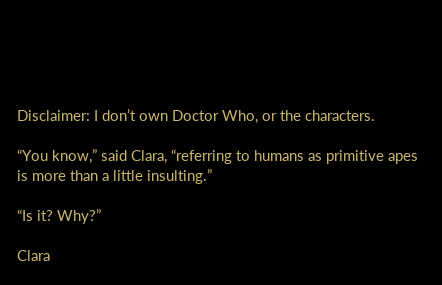Disclaimer: I don’t own Doctor Who, or the characters.

“You know,” said Clara, “referring to humans as primitive apes is more than a little insulting.”

“Is it? Why?”

Clara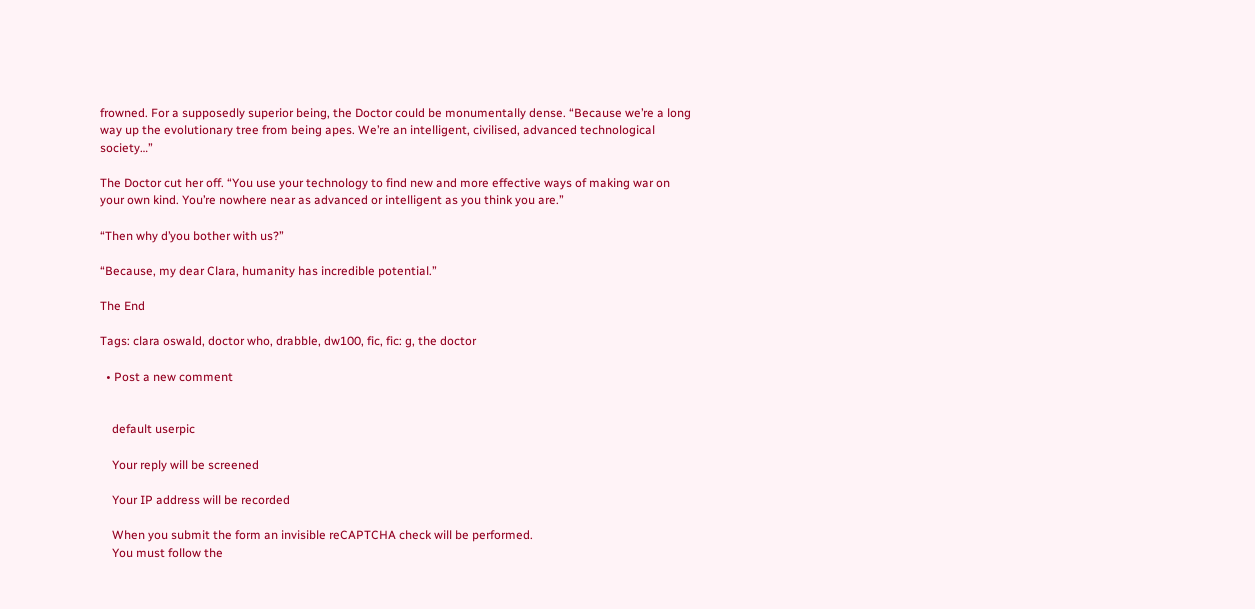frowned. For a supposedly superior being, the Doctor could be monumentally dense. “Because we’re a long way up the evolutionary tree from being apes. We’re an intelligent, civilised, advanced technological society…”

The Doctor cut her off. “You use your technology to find new and more effective ways of making war on your own kind. You’re nowhere near as advanced or intelligent as you think you are.”

“Then why d’you bother with us?”

“Because, my dear Clara, humanity has incredible potential.”

The End

Tags: clara oswald, doctor who, drabble, dw100, fic, fic: g, the doctor

  • Post a new comment


    default userpic

    Your reply will be screened

    Your IP address will be recorded

    When you submit the form an invisible reCAPTCHA check will be performed.
    You must follow the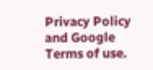Privacy Policy and Google Terms of use.